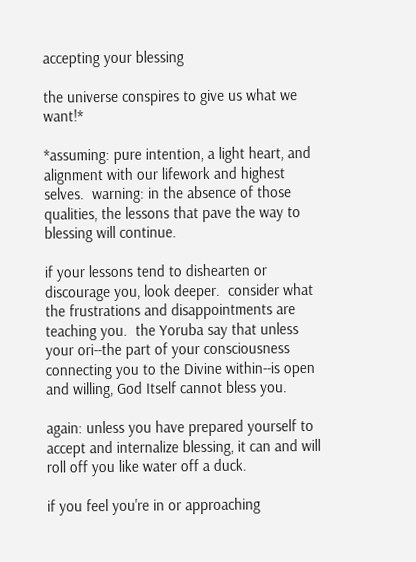accepting your blessing

the universe conspires to give us what we want!*

*assuming: pure intention, a light heart, and alignment with our lifework and highest selves.  warning: in the absence of those qualities, the lessons that pave the way to blessing will continue.

if your lessons tend to dishearten or discourage you, look deeper.  consider what the frustrations and disappointments are teaching you.  the Yoruba say that unless your ori--the part of your consciousness connecting you to the Divine within--is open and willing, God Itself cannot bless you.

again: unless you have prepared yourself to accept and internalize blessing, it can and will roll off you like water off a duck.

if you feel you're in or approaching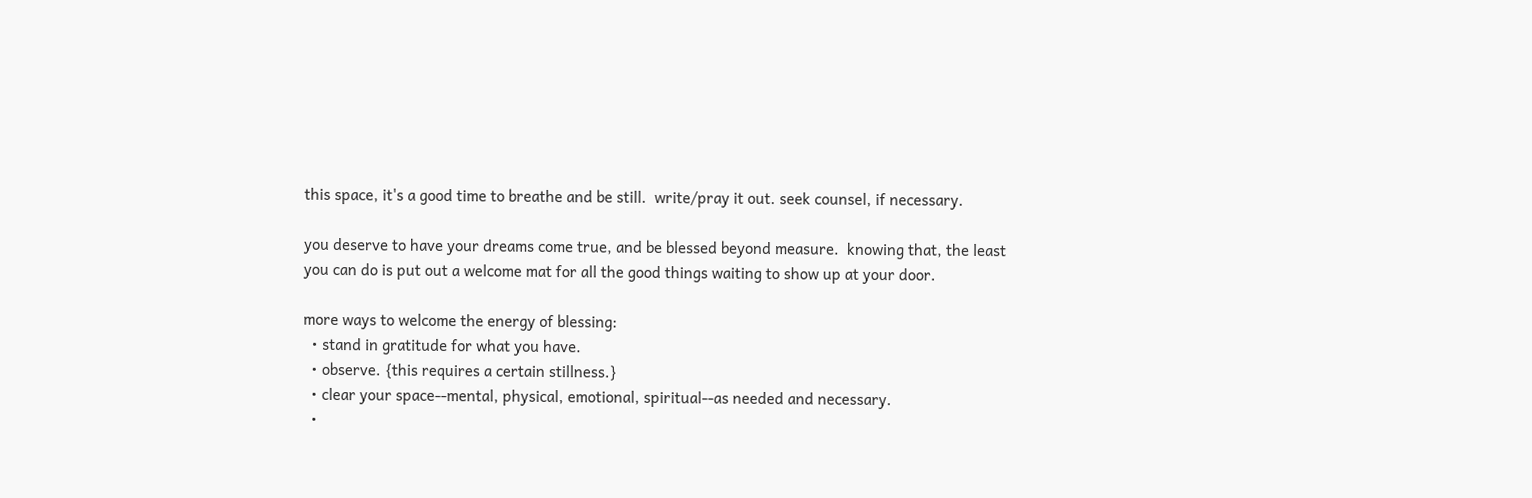this space, it's a good time to breathe and be still.  write/pray it out. seek counsel, if necessary.

you deserve to have your dreams come true, and be blessed beyond measure.  knowing that, the least you can do is put out a welcome mat for all the good things waiting to show up at your door.

more ways to welcome the energy of blessing:
  • stand in gratitude for what you have.
  • observe. {this requires a certain stillness.}
  • clear your space--mental, physical, emotional, spiritual--as needed and necessary.
  •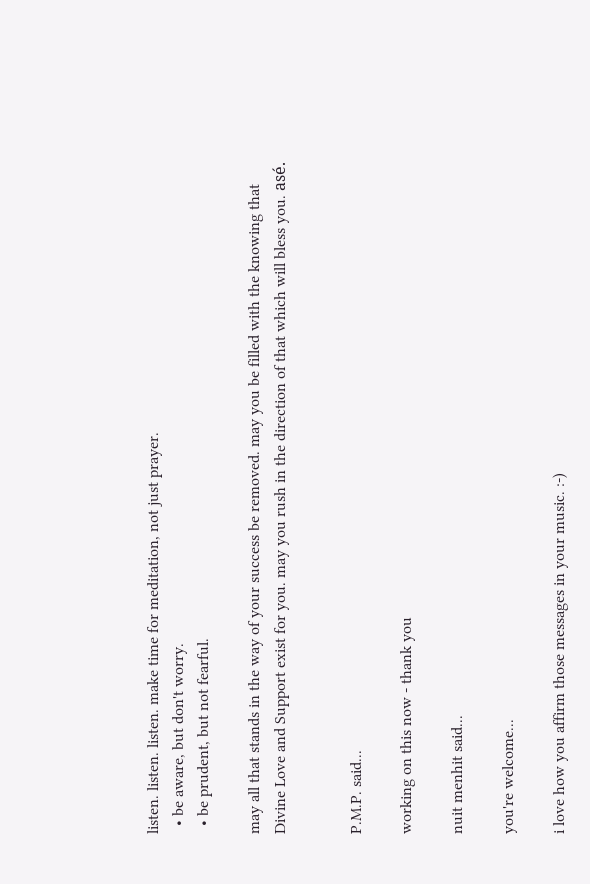listen. listen. listen. make time for meditation, not just prayer.
  • be aware, but don't worry.
  • be prudent, but not fearful.

may all that stands in the way of your success be removed. may you be filled with the knowing that Divine Love and Support exist for you. may you rush in the direction of that which will bless you. asé.


P.M.P. said...

working on this now - thank you

nuit menhit said...

you're welcome...

i love how you affirm those messages in your music. :-)